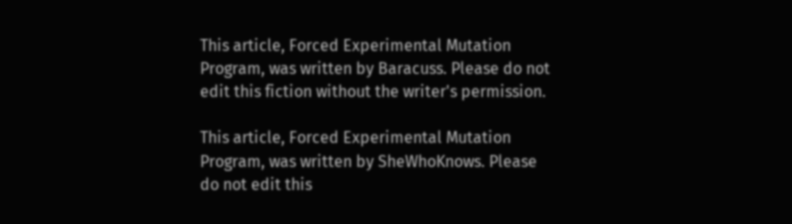This article, Forced Experimental Mutation Program, was written by Baracuss. Please do not edit this fiction without the writer's permission.

This article, Forced Experimental Mutation Program, was written by SheWhoKnows. Please do not edit this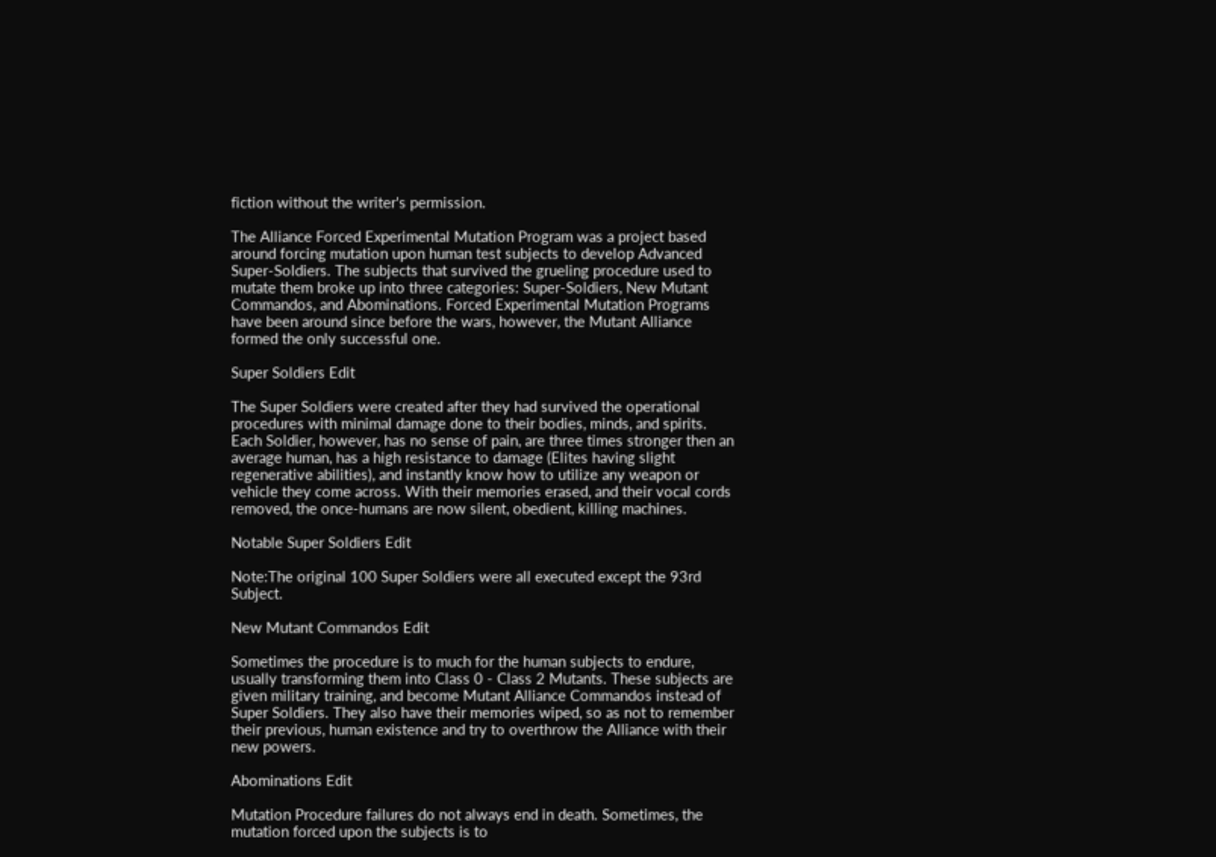fiction without the writer's permission.

The Alliance Forced Experimental Mutation Program was a project based around forcing mutation upon human test subjects to develop Advanced Super-Soldiers. The subjects that survived the grueling procedure used to mutate them broke up into three categories: Super-Soldiers, New Mutant Commandos, and Abominations. Forced Experimental Mutation Programs have been around since before the wars, however, the Mutant Alliance formed the only successful one.

Super Soldiers Edit

The Super Soldiers were created after they had survived the operational procedures with minimal damage done to their bodies, minds, and spirits. Each Soldier, however, has no sense of pain, are three times stronger then an average human, has a high resistance to damage (Elites having slight regenerative abilities), and instantly know how to utilize any weapon or vehicle they come across. With their memories erased, and their vocal cords removed, the once-humans are now silent, obedient, killing machines.

Notable Super Soldiers Edit

Note:The original 100 Super Soldiers were all executed except the 93rd Subject.

New Mutant Commandos Edit

Sometimes the procedure is to much for the human subjects to endure, usually transforming them into Class 0 - Class 2 Mutants. These subjects are given military training, and become Mutant Alliance Commandos instead of Super Soldiers. They also have their memories wiped, so as not to remember their previous, human existence and try to overthrow the Alliance with their new powers.

Abominations Edit

Mutation Procedure failures do not always end in death. Sometimes, the mutation forced upon the subjects is to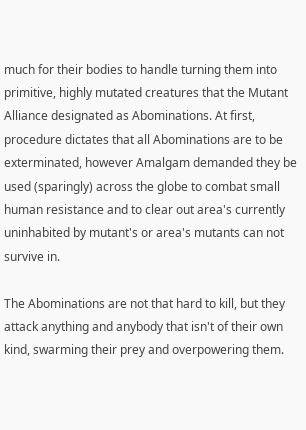much for their bodies to handle turning them into primitive, highly mutated creatures that the Mutant Alliance designated as Abominations. At first, procedure dictates that all Abominations are to be exterminated, however Amalgam demanded they be used (sparingly) across the globe to combat small human resistance and to clear out area's currently uninhabited by mutant's or area's mutants can not survive in.

The Abominations are not that hard to kill, but they attack anything and anybody that isn't of their own kind, swarming their prey and overpowering them.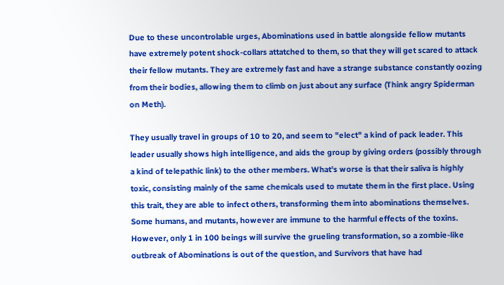Due to these uncontrolable urges, Abominations used in battle alongside fellow mutants have extremely potent shock-collars attatched to them, so that they will get scared to attack their fellow mutants. They are extremely fast and have a strange substance constantly oozing from their bodies, allowing them to climb on just about any surface (Think angry Spiderman on Meth).

They usually travel in groups of 10 to 20, and seem to "elect" a kind of pack leader. This leader usually shows high intelligence, and aids the group by giving orders (possibly through a kind of telepathic link) to the other members. What's worse is that their saliva is highly toxic, consisting mainly of the same chemicals used to mutate them in the first place. Using this trait, they are able to infect others, transforming them into abominations themselves. Some humans, and mutants, however are immune to the harmful effects of the toxins. However, only 1 in 100 beings will survive the grueling transformation, so a zombie-like outbreak of Abominations is out of the question, and Survivors that have had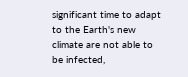significant time to adapt to the Earth's new climate are not able to be infected,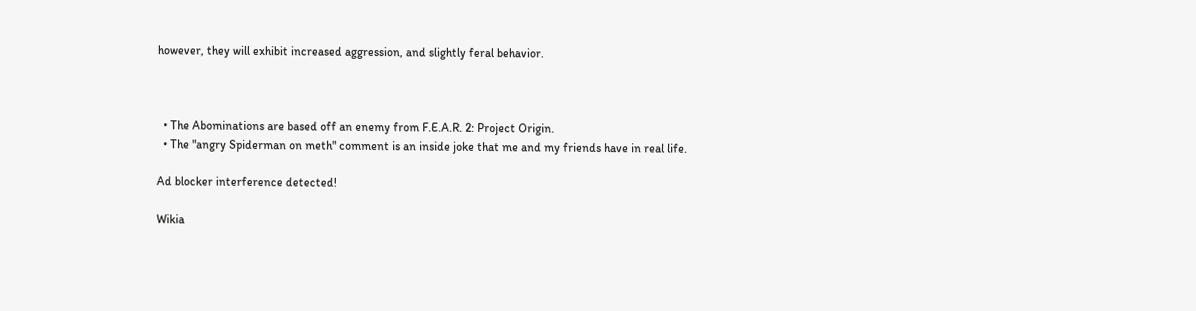however, they will exhibit increased aggression, and slightly feral behavior.



  • The Abominations are based off an enemy from F.E.A.R. 2: Project Origin.
  • The "angry Spiderman on meth" comment is an inside joke that me and my friends have in real life.

Ad blocker interference detected!

Wikia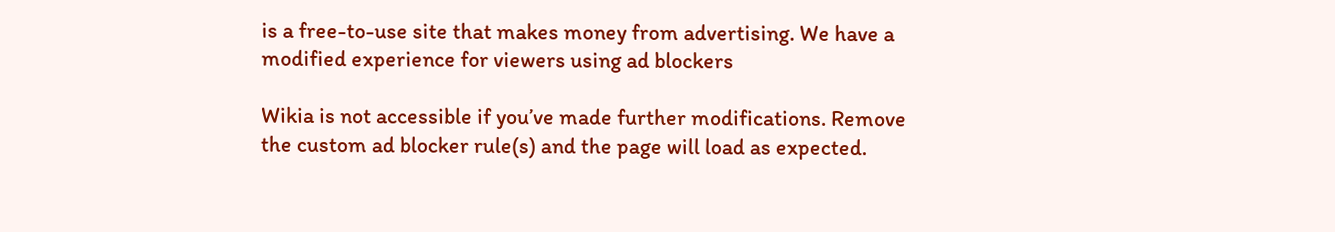is a free-to-use site that makes money from advertising. We have a modified experience for viewers using ad blockers

Wikia is not accessible if you’ve made further modifications. Remove the custom ad blocker rule(s) and the page will load as expected.